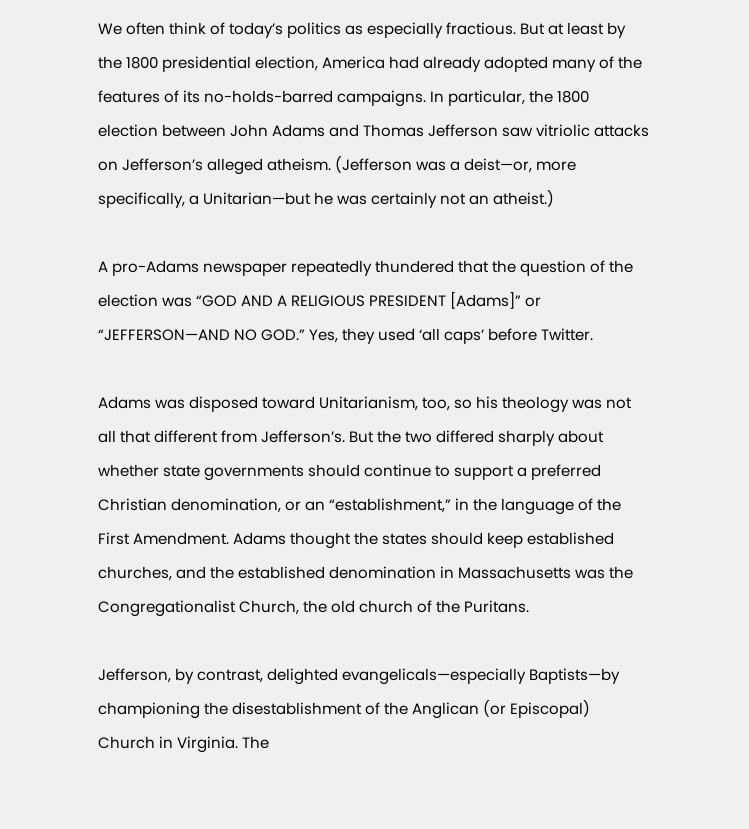We often think of today’s politics as especially fractious. But at least by the 1800 presidential election, America had already adopted many of the features of its no-holds-barred campaigns. In particular, the 1800 election between John Adams and Thomas Jefferson saw vitriolic attacks on Jefferson’s alleged atheism. (Jefferson was a deist—or, more specifically, a Unitarian—but he was certainly not an atheist.)

A pro-Adams newspaper repeatedly thundered that the question of the election was “GOD AND A RELIGIOUS PRESIDENT [Adams]” or “JEFFERSON—AND NO GOD.” Yes, they used ‘all caps’ before Twitter.

Adams was disposed toward Unitarianism, too, so his theology was not all that different from Jefferson’s. But the two differed sharply about whether state governments should continue to support a preferred Christian denomination, or an “establishment,” in the language of the First Amendment. Adams thought the states should keep established churches, and the established denomination in Massachusetts was the Congregationalist Church, the old church of the Puritans.

Jefferson, by contrast, delighted evangelicals—especially Baptists—by championing the disestablishment of the Anglican (or Episcopal) Church in Virginia. The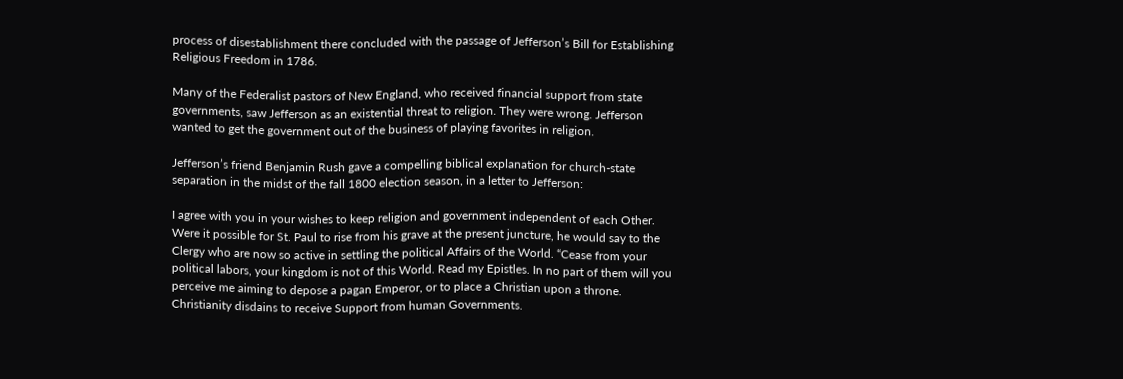process of disestablishment there concluded with the passage of Jefferson’s Bill for Establishing Religious Freedom in 1786.

Many of the Federalist pastors of New England, who received financial support from state governments, saw Jefferson as an existential threat to religion. They were wrong. Jefferson wanted to get the government out of the business of playing favorites in religion.

Jefferson’s friend Benjamin Rush gave a compelling biblical explanation for church-state separation in the midst of the fall 1800 election season, in a letter to Jefferson:

I agree with you in your wishes to keep religion and government independent of each Other. Were it possible for St. Paul to rise from his grave at the present juncture, he would say to the Clergy who are now so active in settling the political Affairs of the World. “Cease from your political labors, your kingdom is not of this World. Read my Epistles. In no part of them will you perceive me aiming to depose a pagan Emperor, or to place a Christian upon a throne. Christianity disdains to receive Support from human Governments.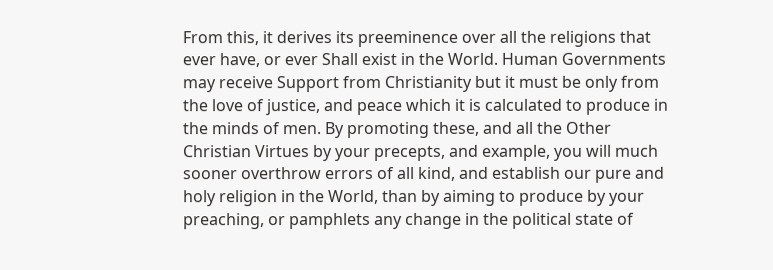From this, it derives its preeminence over all the religions that ever have, or ever Shall exist in the World. Human Governments may receive Support from Christianity but it must be only from the love of justice, and peace which it is calculated to produce in the minds of men. By promoting these, and all the Other Christian Virtues by your precepts, and example, you will much sooner overthrow errors of all kind, and establish our pure and holy religion in the World, than by aiming to produce by your preaching, or pamphlets any change in the political state of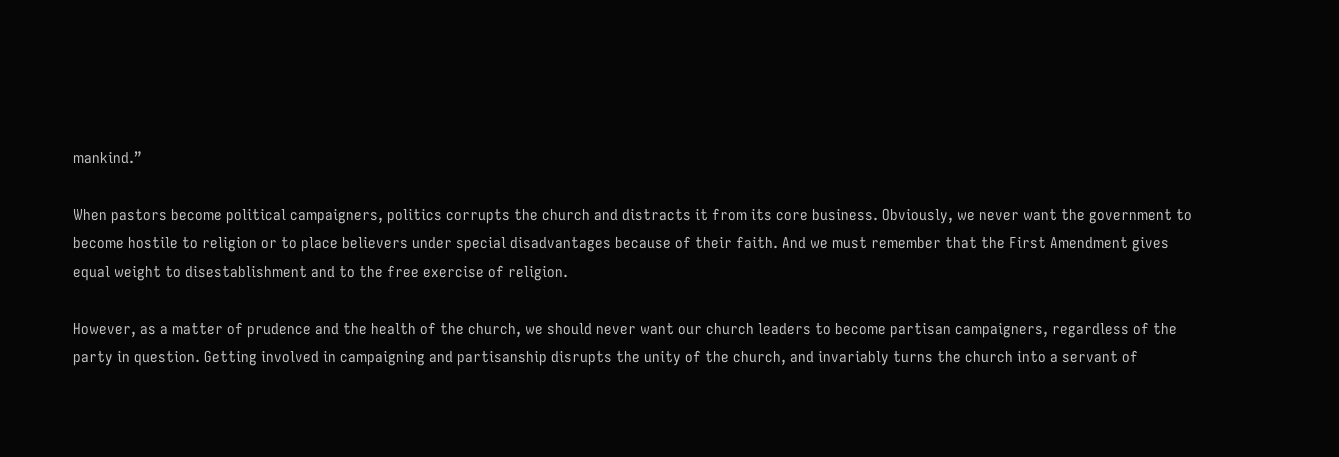mankind.”

When pastors become political campaigners, politics corrupts the church and distracts it from its core business. Obviously, we never want the government to become hostile to religion or to place believers under special disadvantages because of their faith. And we must remember that the First Amendment gives equal weight to disestablishment and to the free exercise of religion.

However, as a matter of prudence and the health of the church, we should never want our church leaders to become partisan campaigners, regardless of the party in question. Getting involved in campaigning and partisanship disrupts the unity of the church, and invariably turns the church into a servant of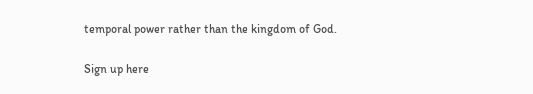temporal power rather than the kingdom of God.

Sign up here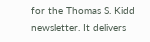for the Thomas S. Kidd newsletter. It delivers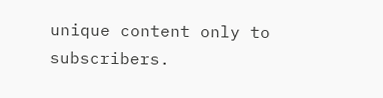unique content only to subscribers.